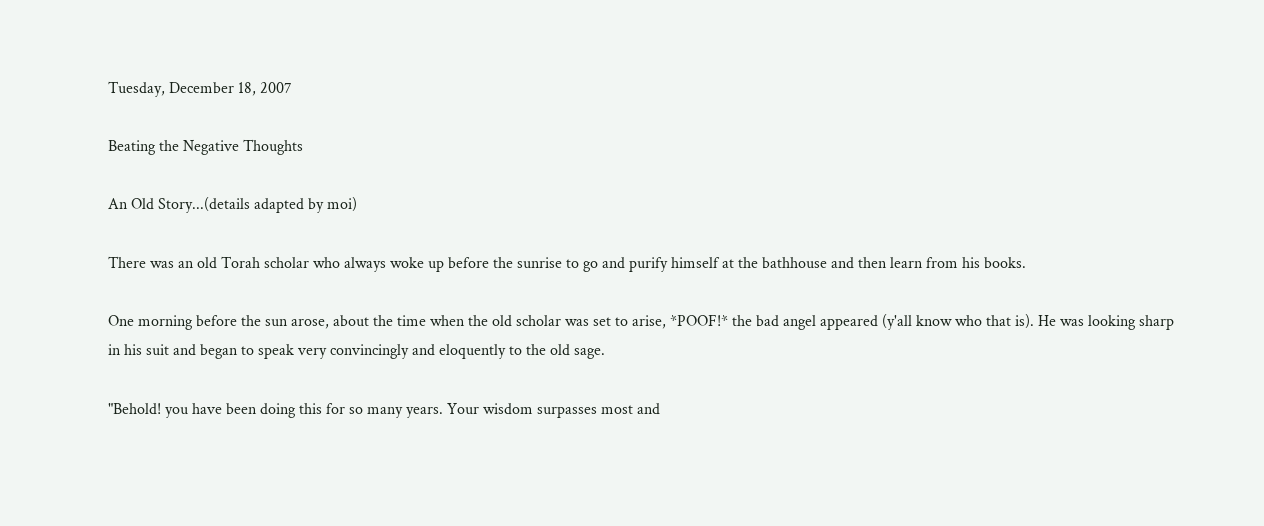Tuesday, December 18, 2007

Beating the Negative Thoughts

An Old Story...(details adapted by moi)

There was an old Torah scholar who always woke up before the sunrise to go and purify himself at the bathhouse and then learn from his books.

One morning before the sun arose, about the time when the old scholar was set to arise, *POOF!* the bad angel appeared (y'all know who that is). He was looking sharp in his suit and began to speak very convincingly and eloquently to the old sage.

"Behold! you have been doing this for so many years. Your wisdom surpasses most and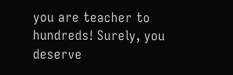you are teacher to hundreds! Surely, you deserve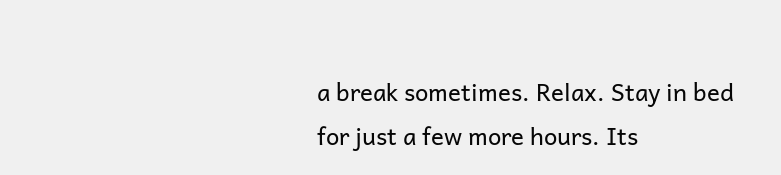a break sometimes. Relax. Stay in bed for just a few more hours. Its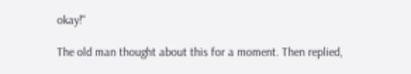okay!"

The old man thought about this for a moment. Then replied,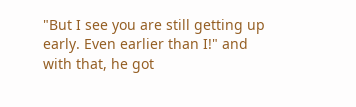"But I see you are still getting up early. Even earlier than I!" and with that, he got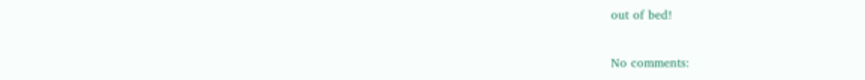out of bed!

No comments: